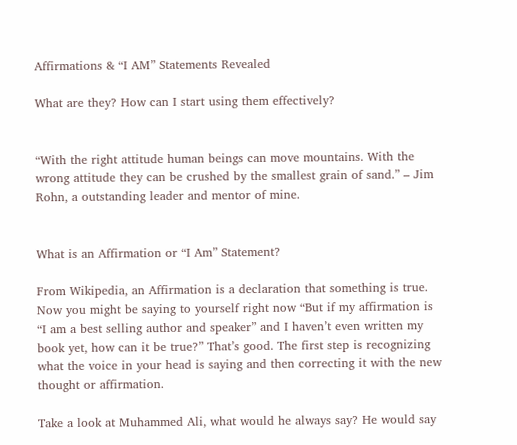Affirmations & “I AM” Statements Revealed

What are they? How can I start using them effectively?


“With the right attitude human beings can move mountains. With the wrong attitude they can be crushed by the smallest grain of sand.” – Jim Rohn, a outstanding leader and mentor of mine.


What is an Affirmation or “I Am” Statement?

From Wikipedia, an Affirmation is a declaration that something is true.
Now you might be saying to yourself right now “But if my affirmation is “I am a best selling author and speaker” and I haven’t even written my book yet, how can it be true?” That’s good. The first step is recognizing what the voice in your head is saying and then correcting it with the new thought or affirmation.

Take a look at Muhammed Ali, what would he always say? He would say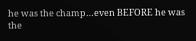he was the champ…even BEFORE he was the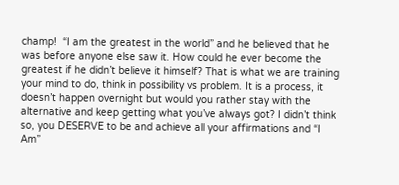champ!  “I am the greatest in the world” and he believed that he was before anyone else saw it. How could he ever become the greatest if he didn’t believe it himself? That is what we are training your mind to do, think in possibility vs problem. It is a process, it doesn’t happen overnight but would you rather stay with the alternative and keep getting what you’ve always got? I didn’t think so, you DESERVE to be and achieve all your affirmations and “I Am”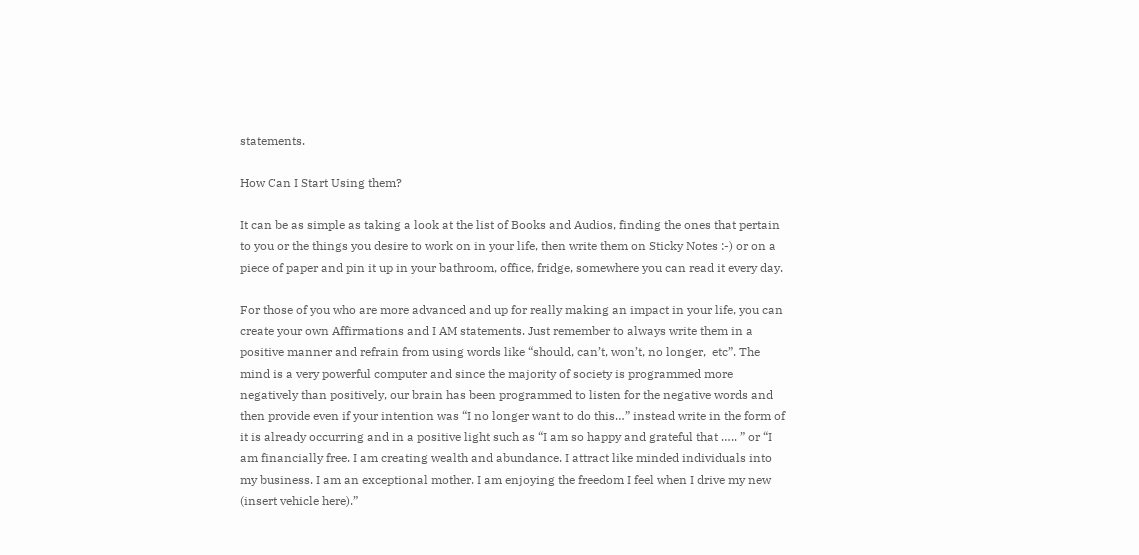statements.

How Can I Start Using them?

It can be as simple as taking a look at the list of Books and Audios, finding the ones that pertain to you or the things you desire to work on in your life, then write them on Sticky Notes :-) or on a piece of paper and pin it up in your bathroom, office, fridge, somewhere you can read it every day.

For those of you who are more advanced and up for really making an impact in your life, you can create your own Affirmations and I AM statements. Just remember to always write them in a positive manner and refrain from using words like “should, can’t, won’t, no longer,  etc”. The mind is a very powerful computer and since the majority of society is programmed more negatively than positively, our brain has been programmed to listen for the negative words and then provide even if your intention was “I no longer want to do this…” instead write in the form of it is already occurring and in a positive light such as “I am so happy and grateful that ….. ” or “I am financially free. I am creating wealth and abundance. I attract like minded individuals into my business. I am an exceptional mother. I am enjoying the freedom I feel when I drive my new (insert vehicle here).”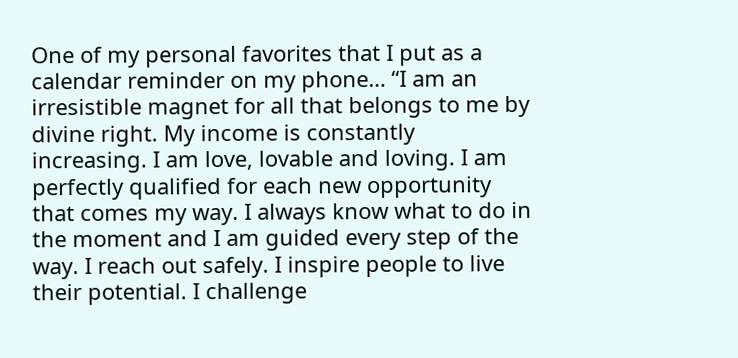One of my personal favorites that I put as a calendar reminder on my phone… “I am an irresistible magnet for all that belongs to me by divine right. My income is constantly increasing. I am love, lovable and loving. I am perfectly qualified for each new opportunity that comes my way. I always know what to do in the moment and I am guided every step of the way. I reach out safely. I inspire people to live their potential. I challenge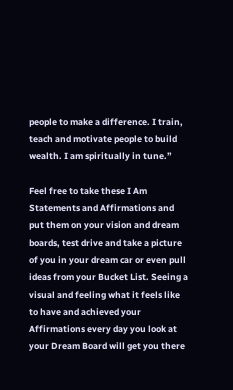people to make a difference. I train, teach and motivate people to build wealth. I am spiritually in tune.”

Feel free to take these I Am Statements and Affirmations and put them on your vision and dream boards, test drive and take a picture of you in your dream car or even pull ideas from your Bucket List. Seeing a visual and feeling what it feels like to have and achieved your Affirmations every day you look at your Dream Board will get you there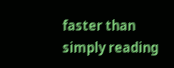faster than simply reading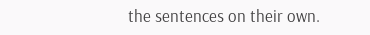the sentences on their own.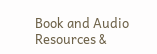Book and Audio Resources &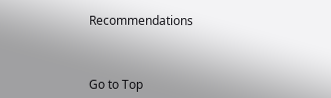Recommendations



Go to Top